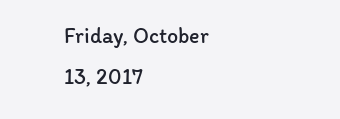Friday, October 13, 2017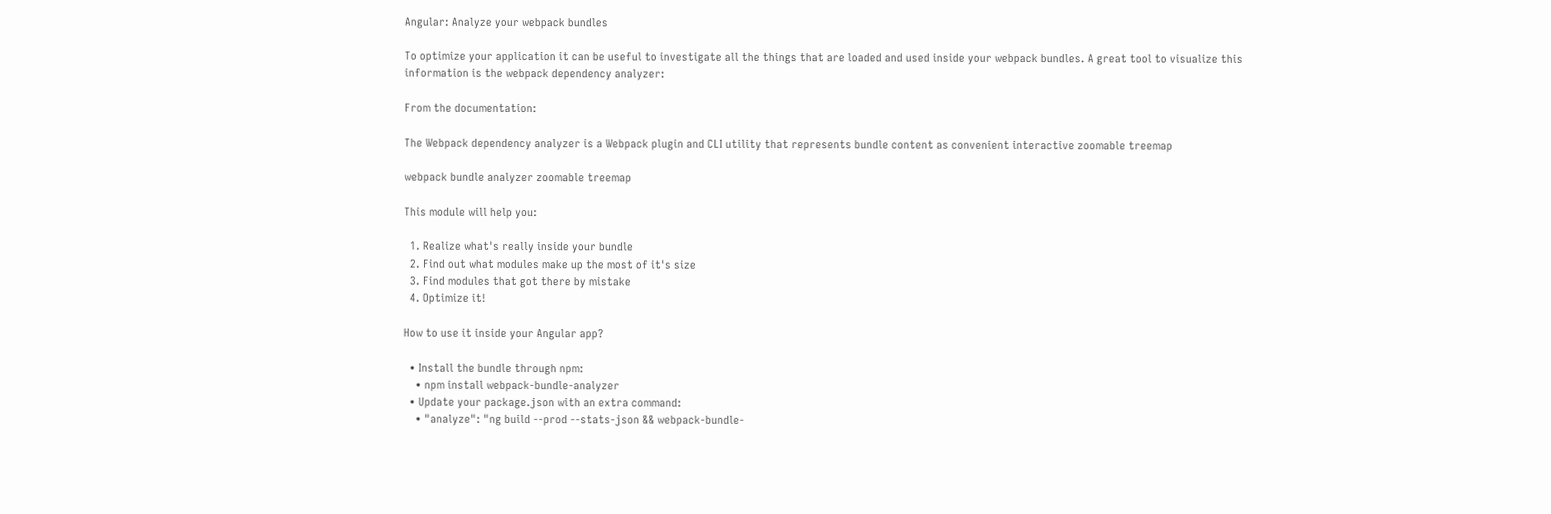Angular: Analyze your webpack bundles

To optimize your application it can be useful to investigate all the things that are loaded and used inside your webpack bundles. A great tool to visualize this information is the webpack dependency analyzer:

From the documentation:

The Webpack dependency analyzer is a Webpack plugin and CLI utility that represents bundle content as convenient interactive zoomable treemap

webpack bundle analyzer zoomable treemap

This module will help you:

  1. Realize what's really inside your bundle
  2. Find out what modules make up the most of it's size
  3. Find modules that got there by mistake
  4. Optimize it!

How to use it inside your Angular app?

  • Install the bundle through npm:
    • npm install webpack-bundle-analyzer
  • Update your package.json with an extra command:
    • "analyze": "ng build --prod --stats-json && webpack-bundle-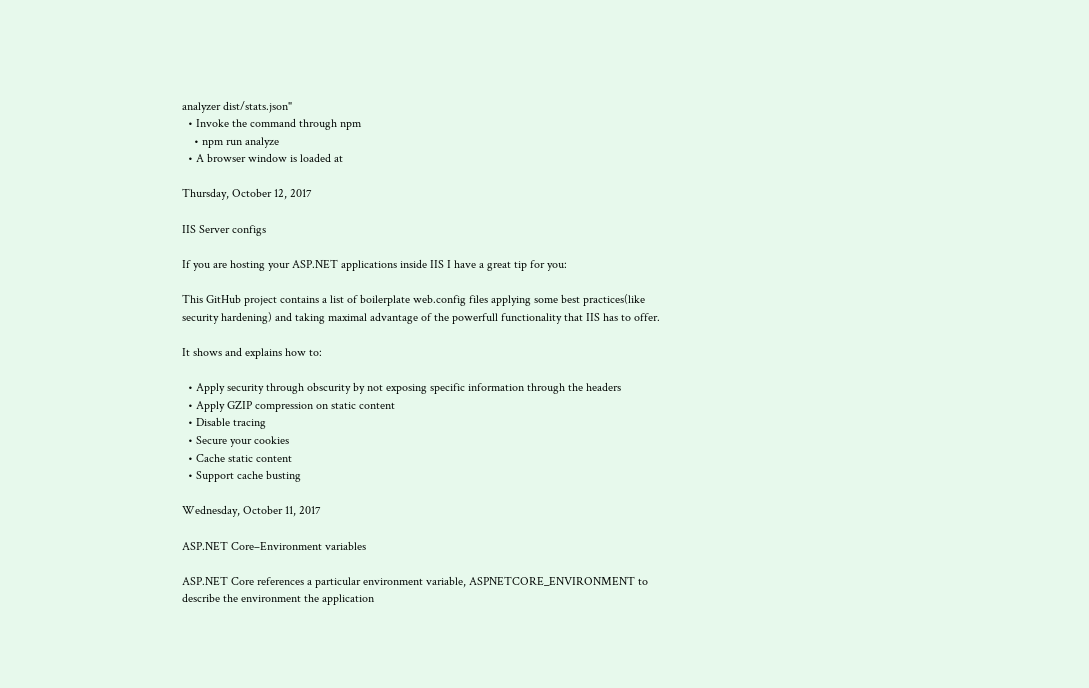analyzer dist/stats.json"
  • Invoke the command through npm
    • npm run analyze
  • A browser window is loaded at

Thursday, October 12, 2017

IIS Server configs

If you are hosting your ASP.NET applications inside IIS I have a great tip for you:

This GitHub project contains a list of boilerplate web.config files applying some best practices(like security hardening) and taking maximal advantage of the powerfull functionality that IIS has to offer.

It shows and explains how to:

  • Apply security through obscurity by not exposing specific information through the headers
  • Apply GZIP compression on static content
  • Disable tracing
  • Secure your cookies
  • Cache static content
  • Support cache busting

Wednesday, October 11, 2017

ASP.NET Core–Environment variables

ASP.NET Core references a particular environment variable, ASPNETCORE_ENVIRONMENT to describe the environment the application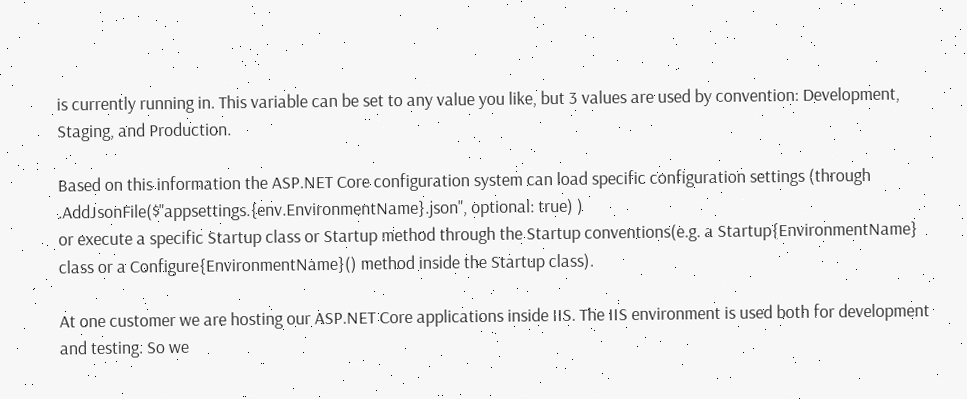is currently running in. This variable can be set to any value you like, but 3 values are used by convention: Development, Staging, and Production.

Based on this information the ASP.NET Core configuration system can load specific configuration settings (through .AddJsonFile($"appsettings.{env.EnvironmentName}.json", optional: true) )
or execute a specific Startup class or Startup method through the Startup conventions(e.g. a Startup{EnvironmentName} class or a Configure{EnvironmentName}() method inside the Startup class).

At one customer we are hosting our ASP.NET Core applications inside IIS. The IIS environment is used both for development and testing. So we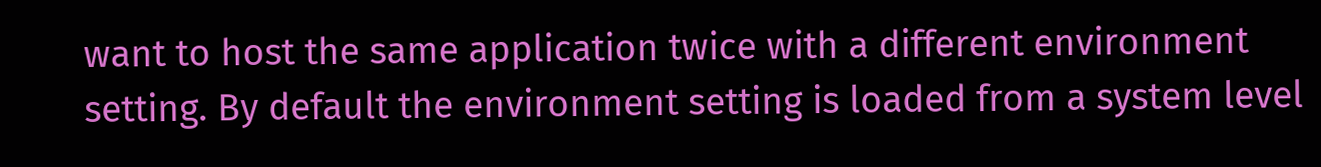want to host the same application twice with a different environment setting. By default the environment setting is loaded from a system level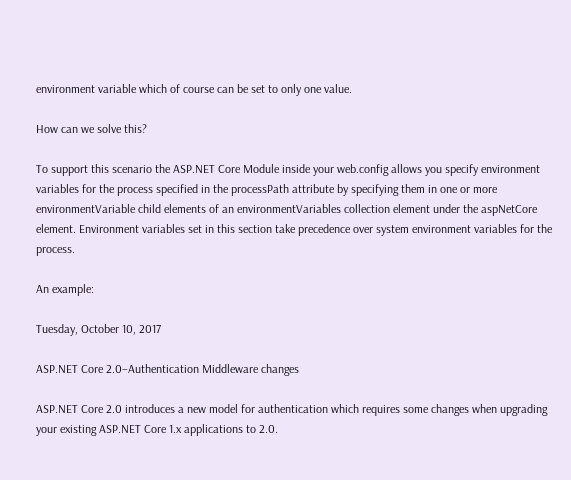environment variable which of course can be set to only one value.

How can we solve this?

To support this scenario the ASP.NET Core Module inside your web.config allows you specify environment variables for the process specified in the processPath attribute by specifying them in one or more environmentVariable child elements of an environmentVariables collection element under the aspNetCore element. Environment variables set in this section take precedence over system environment variables for the process.

An example:

Tuesday, October 10, 2017

ASP.NET Core 2.0–Authentication Middleware changes

ASP.NET Core 2.0 introduces a new model for authentication which requires some changes when upgrading your existing ASP.NET Core 1.x applications to 2.0.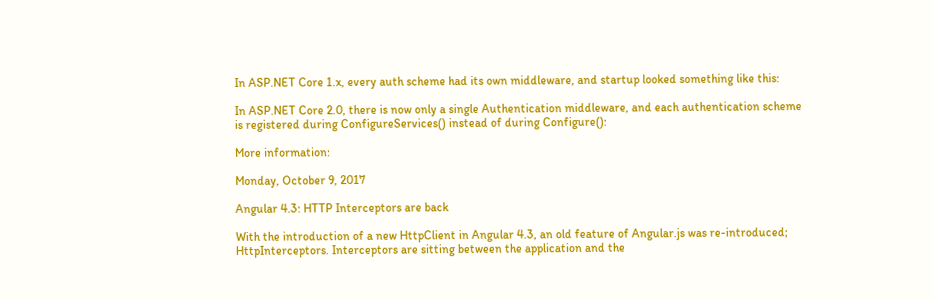In ASP.NET Core 1.x, every auth scheme had its own middleware, and startup looked something like this:

In ASP.NET Core 2.0, there is now only a single Authentication middleware, and each authentication scheme is registered during ConfigureServices() instead of during Configure():

More information:

Monday, October 9, 2017

Angular 4.3: HTTP Interceptors are back

With the introduction of a new HttpClient in Angular 4.3, an old feature of Angular.js was re-introduced; HttpInterceptors. Interceptors are sitting between the application and the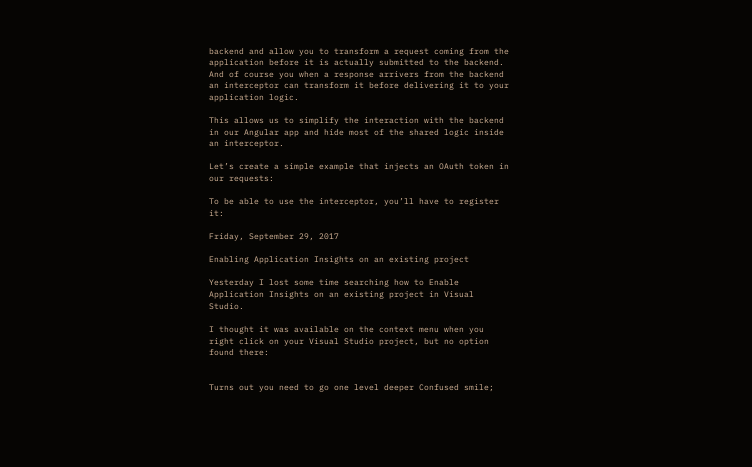backend and allow you to transform a request coming from the application before it is actually submitted to the backend. And of course you when a response arrivers from the backend an interceptor can transform it before delivering it to your application logic.

This allows us to simplify the interaction with the backend in our Angular app and hide most of the shared logic inside an interceptor.

Let’s create a simple example that injects an OAuth token in our requests:

To be able to use the interceptor, you’ll have to register it:

Friday, September 29, 2017

Enabling Application Insights on an existing project

Yesterday I lost some time searching how to Enable Application Insights on an existing project in Visual Studio.

I thought it was available on the context menu when you right click on your Visual Studio project, but no option found there:


Turns out you need to go one level deeper Confused smile;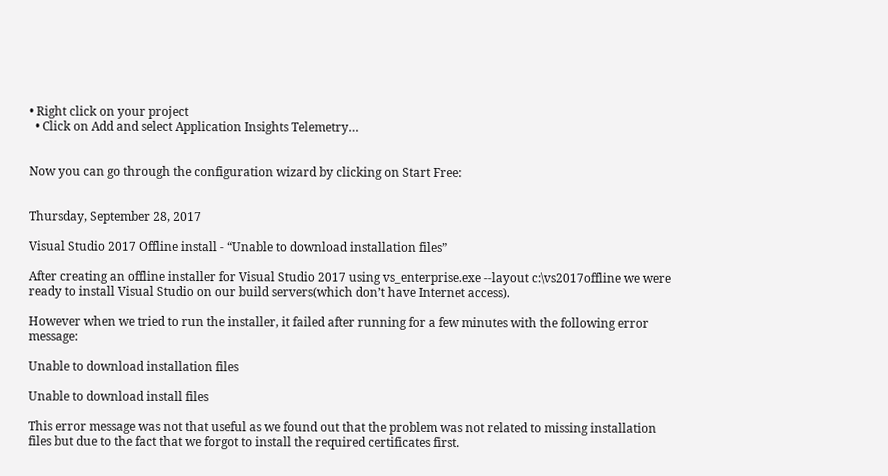• Right click on your project
  • Click on Add and select Application Insights Telemetry…


Now you can go through the configuration wizard by clicking on Start Free:


Thursday, September 28, 2017

Visual Studio 2017 Offline install - “Unable to download installation files”

After creating an offline installer for Visual Studio 2017 using vs_enterprise.exe --layout c:\vs2017offline we were ready to install Visual Studio on our build servers(which don’t have Internet access).

However when we tried to run the installer, it failed after running for a few minutes with the following error message:

Unable to download installation files

Unable to download install files

This error message was not that useful as we found out that the problem was not related to missing installation files but due to the fact that we forgot to install the required certificates first.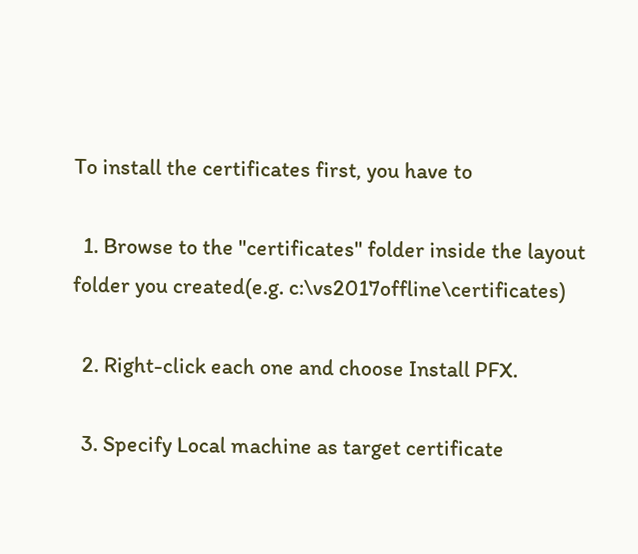To install the certificates first, you have to

  1. Browse to the "certificates" folder inside the layout folder you created(e.g. c:\vs2017offline\certificates)

  2. Right-click each one and choose Install PFX.

  3. Specify Local machine as target certificate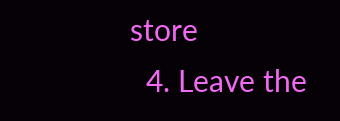store
  4. Leave the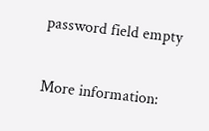password field empty

More information: